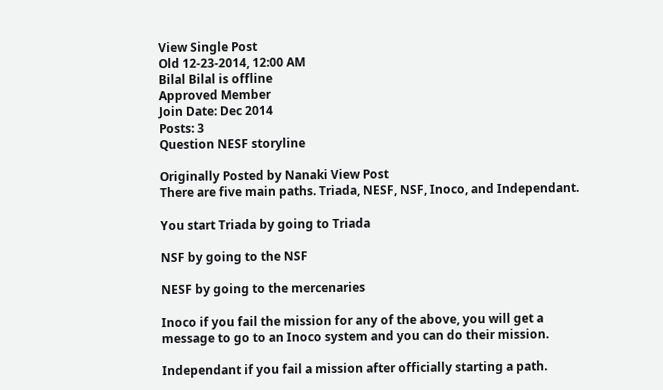View Single Post
Old 12-23-2014, 12:00 AM
Bilal Bilal is offline
Approved Member
Join Date: Dec 2014
Posts: 3
Question NESF storyline

Originally Posted by Nanaki View Post
There are five main paths. Triada, NESF, NSF, Inoco, and Independant.

You start Triada by going to Triada

NSF by going to the NSF

NESF by going to the mercenaries

Inoco if you fail the mission for any of the above, you will get a message to go to an Inoco system and you can do their mission.

Independant if you fail a mission after officially starting a path.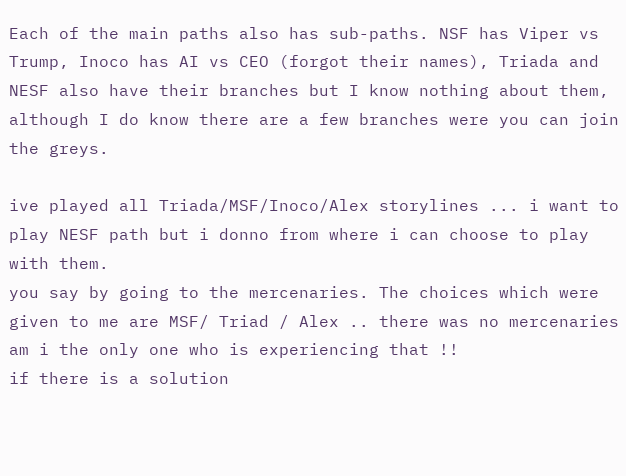Each of the main paths also has sub-paths. NSF has Viper vs Trump, Inoco has AI vs CEO (forgot their names), Triada and NESF also have their branches but I know nothing about them, although I do know there are a few branches were you can join the greys.

ive played all Triada/MSF/Inoco/Alex storylines ... i want to play NESF path but i donno from where i can choose to play with them.
you say by going to the mercenaries. The choices which were given to me are MSF/ Triad / Alex .. there was no mercenaries
am i the only one who is experiencing that !!
if there is a solution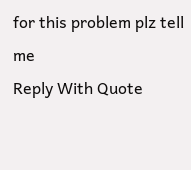for this problem plz tell me
Reply With Quote